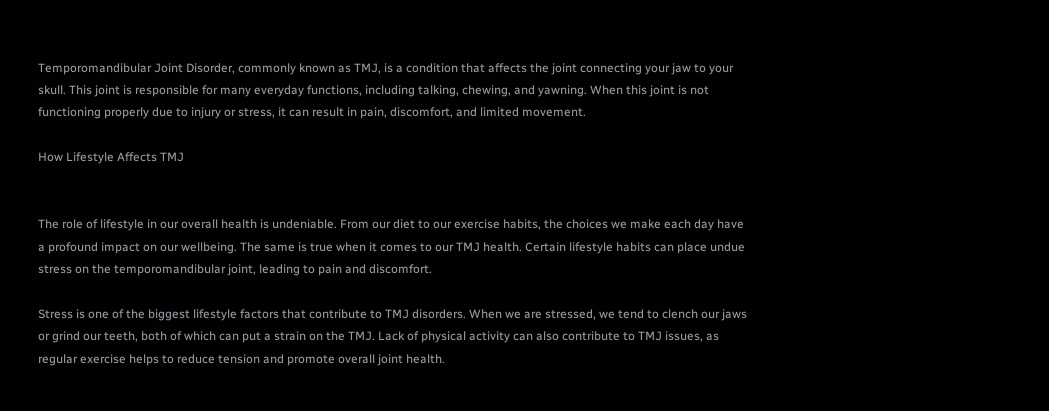Temporomandibular Joint Disorder, commonly known as TMJ, is a condition that affects the joint connecting your jaw to your skull. This joint is responsible for many everyday functions, including talking, chewing, and yawning. When this joint is not functioning properly due to injury or stress, it can result in pain, discomfort, and limited movement.

How Lifestyle Affects TMJ


The role of lifestyle in our overall health is undeniable. From our diet to our exercise habits, the choices we make each day have a profound impact on our wellbeing. The same is true when it comes to our TMJ health. Certain lifestyle habits can place undue stress on the temporomandibular joint, leading to pain and discomfort.

Stress is one of the biggest lifestyle factors that contribute to TMJ disorders. When we are stressed, we tend to clench our jaws or grind our teeth, both of which can put a strain on the TMJ. Lack of physical activity can also contribute to TMJ issues, as regular exercise helps to reduce tension and promote overall joint health.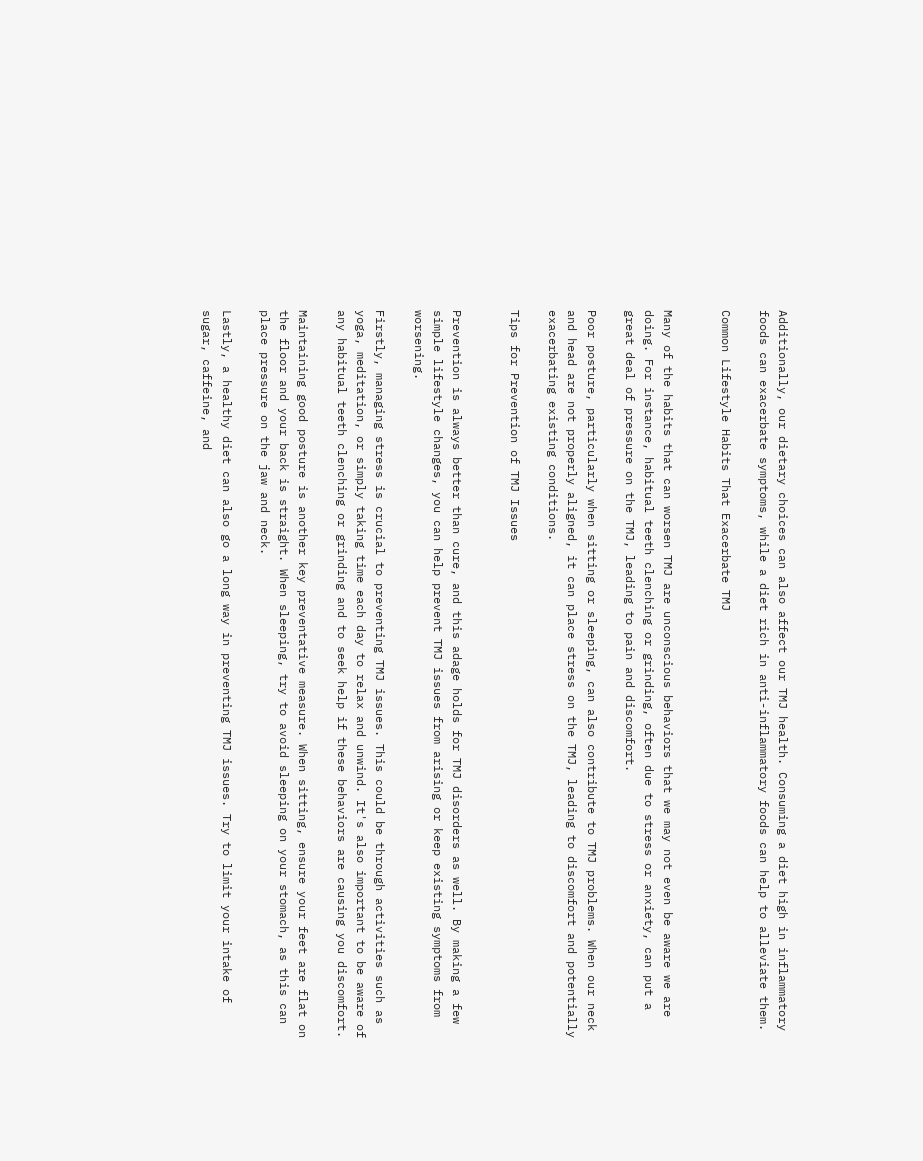Additionally, our dietary choices can also affect our TMJ health. Consuming a diet high in inflammatory foods can exacerbate symptoms, while a diet rich in anti-inflammatory foods can help to alleviate them.

Common Lifestyle Habits That Exacerbate TMJ


Many of the habits that can worsen TMJ are unconscious behaviors that we may not even be aware we are doing. For instance, habitual teeth clenching or grinding, often due to stress or anxiety, can put a great deal of pressure on the TMJ, leading to pain and discomfort.

Poor posture, particularly when sitting or sleeping, can also contribute to TMJ problems. When our neck and head are not properly aligned, it can place stress on the TMJ, leading to discomfort and potentially exacerbating existing conditions.

Tips for Prevention of TMJ Issues


Prevention is always better than cure, and this adage holds for TMJ disorders as well. By making a few simple lifestyle changes, you can help prevent TMJ issues from arising or keep existing symptoms from worsening.

Firstly, managing stress is crucial to preventing TMJ issues. This could be through activities such as yoga, meditation, or simply taking time each day to relax and unwind. It's also important to be aware of any habitual teeth clenching or grinding and to seek help if these behaviors are causing you discomfort.

Maintaining good posture is another key preventative measure. When sitting, ensure your feet are flat on the floor and your back is straight. When sleeping, try to avoid sleeping on your stomach, as this can place pressure on the jaw and neck.

Lastly, a healthy diet can also go a long way in preventing TMJ issues. Try to limit your intake of sugar, caffeine, and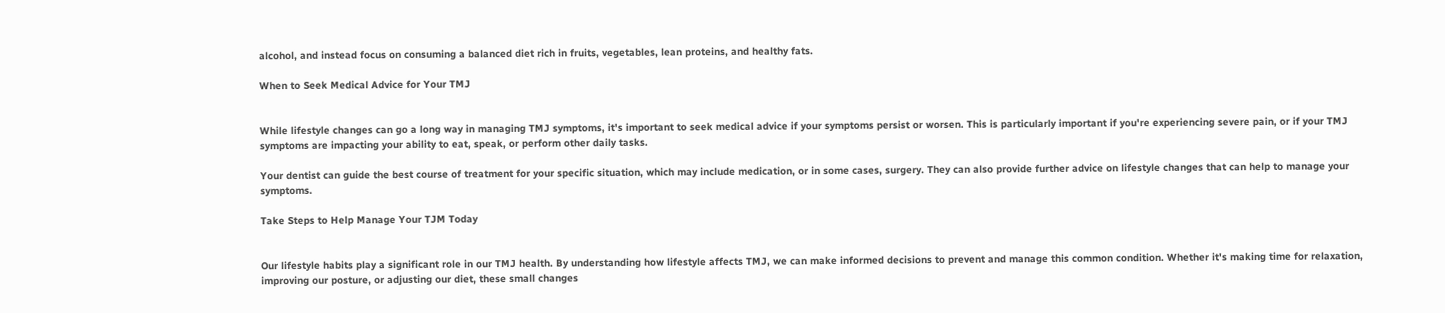alcohol, and instead focus on consuming a balanced diet rich in fruits, vegetables, lean proteins, and healthy fats.

When to Seek Medical Advice for Your TMJ


While lifestyle changes can go a long way in managing TMJ symptoms, it's important to seek medical advice if your symptoms persist or worsen. This is particularly important if you're experiencing severe pain, or if your TMJ symptoms are impacting your ability to eat, speak, or perform other daily tasks.

Your dentist can guide the best course of treatment for your specific situation, which may include medication, or in some cases, surgery. They can also provide further advice on lifestyle changes that can help to manage your symptoms.

Take Steps to Help Manage Your TJM Today


Our lifestyle habits play a significant role in our TMJ health. By understanding how lifestyle affects TMJ, we can make informed decisions to prevent and manage this common condition. Whether it's making time for relaxation, improving our posture, or adjusting our diet, these small changes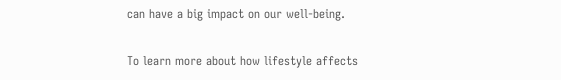can have a big impact on our well-being.

To learn more about how lifestyle affects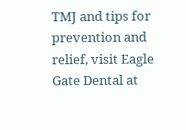TMJ and tips for prevention and relief, visit Eagle Gate Dental at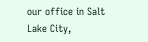our office in Salt Lake City,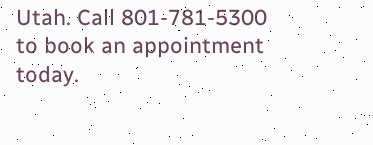Utah. Call 801-781-5300 to book an appointment today.